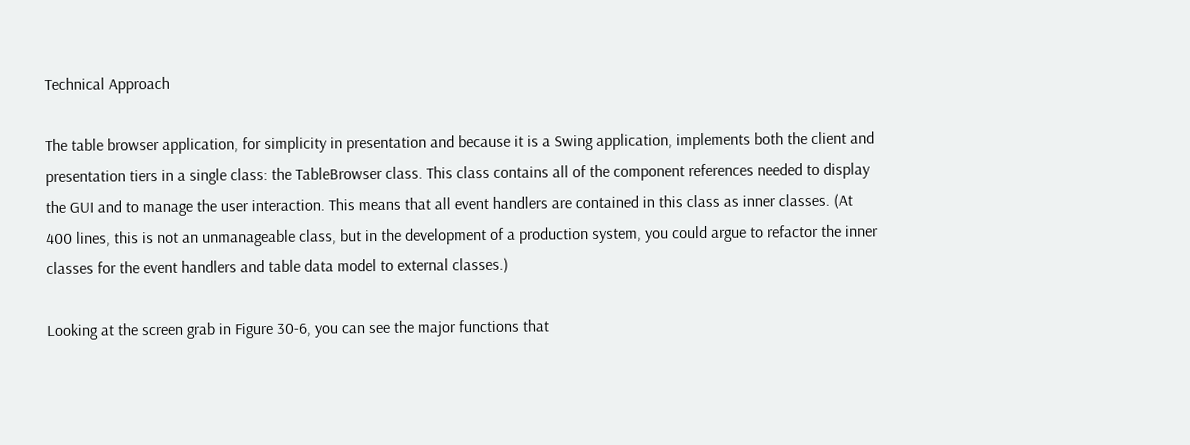Technical Approach

The table browser application, for simplicity in presentation and because it is a Swing application, implements both the client and presentation tiers in a single class: the TableBrowser class. This class contains all of the component references needed to display the GUI and to manage the user interaction. This means that all event handlers are contained in this class as inner classes. (At 400 lines, this is not an unmanageable class, but in the development of a production system, you could argue to refactor the inner classes for the event handlers and table data model to external classes.)

Looking at the screen grab in Figure 30-6, you can see the major functions that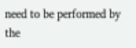need to be performed by the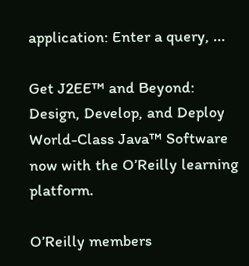application: Enter a query, ...

Get J2EE™ and Beyond: Design, Develop, and Deploy World-Class Java™ Software now with the O’Reilly learning platform.

O’Reilly members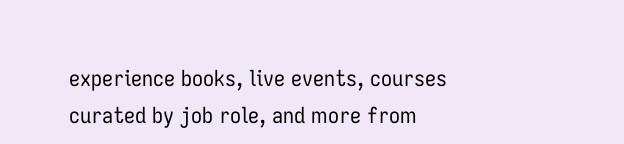experience books, live events, courses curated by job role, and more from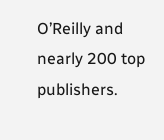O’Reilly and nearly 200 top publishers.